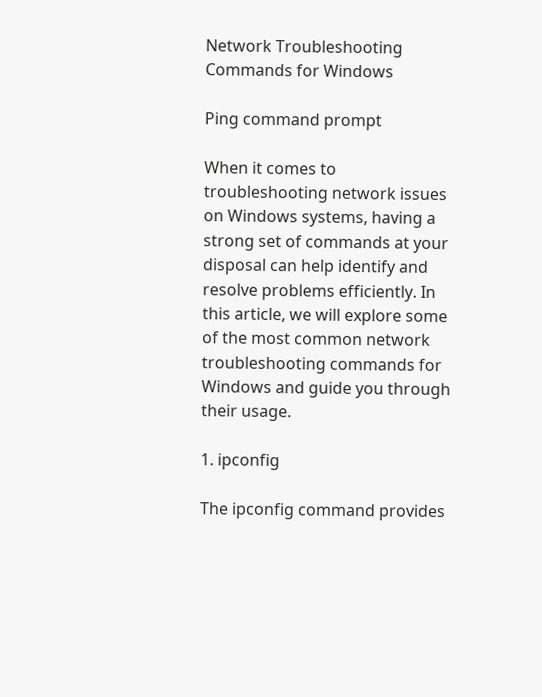Network Troubleshooting Commands for Windows

Ping command prompt

When it comes to troubleshooting network issues on Windows systems, having a strong set of commands at your disposal can help identify and resolve problems efficiently. In this article, we will explore some of the most common network troubleshooting commands for Windows and guide you through their usage.

1. ipconfig

The ipconfig command provides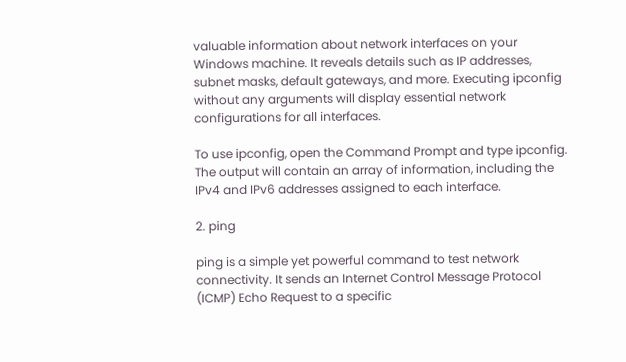valuable information about network interfaces on your Windows machine. It reveals details such as IP addresses, subnet masks, default gateways, and more. Executing ipconfig without any arguments will display essential network configurations for all interfaces.

To use ipconfig, open the Command Prompt and type ipconfig. The output will contain an array of information, including the IPv4 and IPv6 addresses assigned to each interface.

2. ping

ping is a simple yet powerful command to test network connectivity. It sends an Internet Control Message Protocol (ICMP) Echo Request to a specific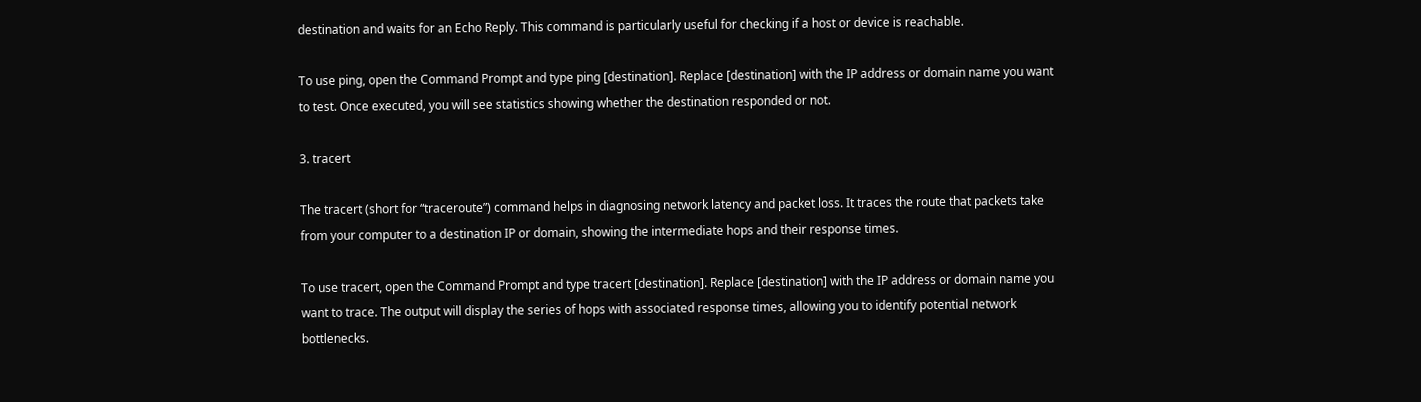destination and waits for an Echo Reply. This command is particularly useful for checking if a host or device is reachable.

To use ping, open the Command Prompt and type ping [destination]. Replace [destination] with the IP address or domain name you want to test. Once executed, you will see statistics showing whether the destination responded or not.

3. tracert

The tracert (short for “traceroute”) command helps in diagnosing network latency and packet loss. It traces the route that packets take from your computer to a destination IP or domain, showing the intermediate hops and their response times.

To use tracert, open the Command Prompt and type tracert [destination]. Replace [destination] with the IP address or domain name you want to trace. The output will display the series of hops with associated response times, allowing you to identify potential network bottlenecks.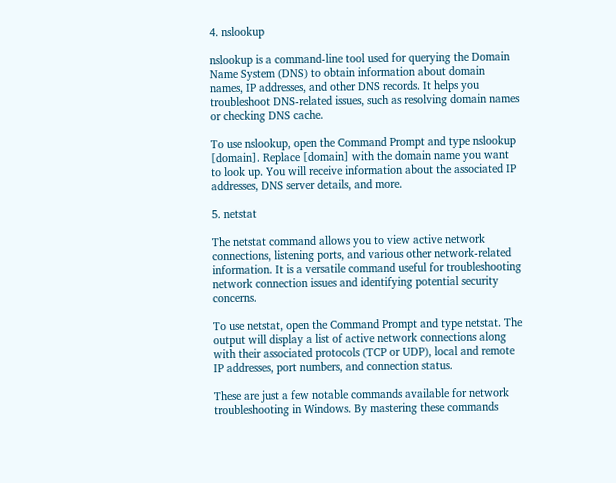4. nslookup

nslookup is a command-line tool used for querying the Domain Name System (DNS) to obtain information about domain names, IP addresses, and other DNS records. It helps you troubleshoot DNS-related issues, such as resolving domain names or checking DNS cache.

To use nslookup, open the Command Prompt and type nslookup [domain]. Replace [domain] with the domain name you want to look up. You will receive information about the associated IP addresses, DNS server details, and more.

5. netstat

The netstat command allows you to view active network connections, listening ports, and various other network-related information. It is a versatile command useful for troubleshooting network connection issues and identifying potential security concerns.

To use netstat, open the Command Prompt and type netstat. The output will display a list of active network connections along with their associated protocols (TCP or UDP), local and remote IP addresses, port numbers, and connection status.

These are just a few notable commands available for network troubleshooting in Windows. By mastering these commands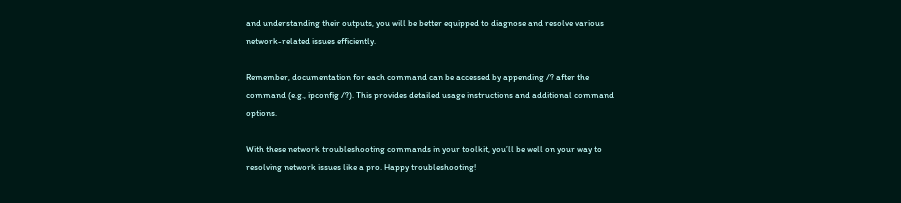and understanding their outputs, you will be better equipped to diagnose and resolve various network-related issues efficiently.

Remember, documentation for each command can be accessed by appending /? after the command (e.g., ipconfig /?). This provides detailed usage instructions and additional command options.

With these network troubleshooting commands in your toolkit, you’ll be well on your way to resolving network issues like a pro. Happy troubleshooting!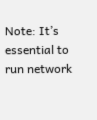Note: It’s essential to run network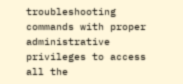troubleshooting commands with proper administrative privileges to access all the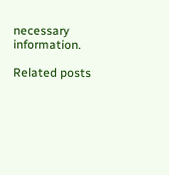necessary information.

Related posts